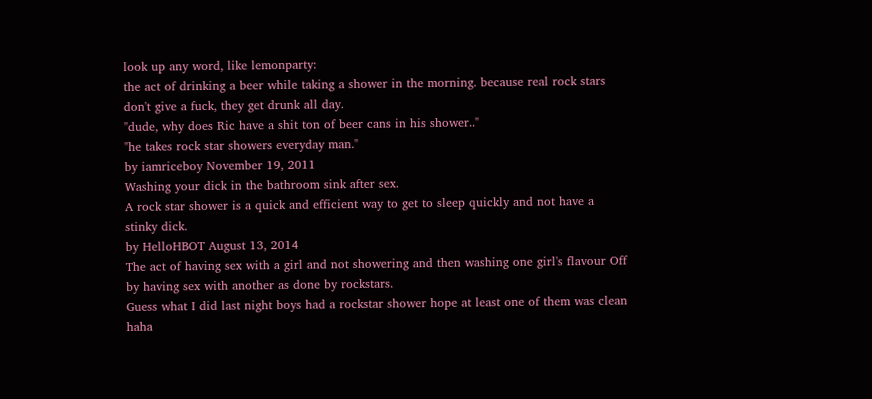look up any word, like lemonparty:
the act of drinking a beer while taking a shower in the morning. because real rock stars don't give a fuck, they get drunk all day.
"dude, why does Ric have a shit ton of beer cans in his shower.."
"he takes rock star showers everyday man."
by iamriceboy November 19, 2011
Washing your dick in the bathroom sink after sex.
A rock star shower is a quick and efficient way to get to sleep quickly and not have a stinky dick.
by HelloHBOT August 13, 2014
The act of having sex with a girl and not showering and then washing one girl's flavour Off by having sex with another as done by rockstars.
Guess what I did last night boys had a rockstar shower hope at least one of them was clean haha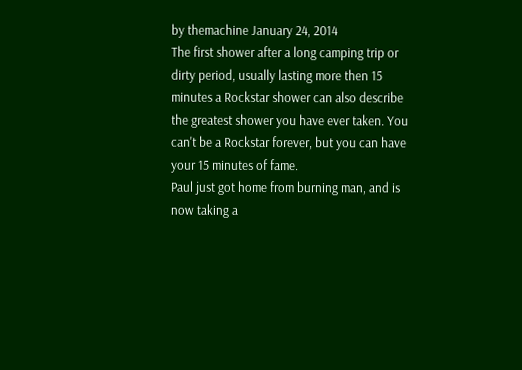by themachine January 24, 2014
The first shower after a long camping trip or dirty period, usually lasting more then 15 minutes a Rockstar shower can also describe the greatest shower you have ever taken. You can't be a Rockstar forever, but you can have your 15 minutes of fame.
Paul just got home from burning man, and is now taking a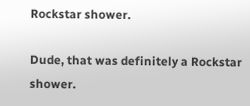Rockstar shower.

Dude, that was definitely a Rockstar shower.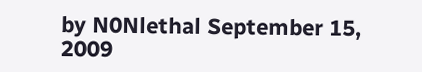by N0Nlethal September 15, 2009